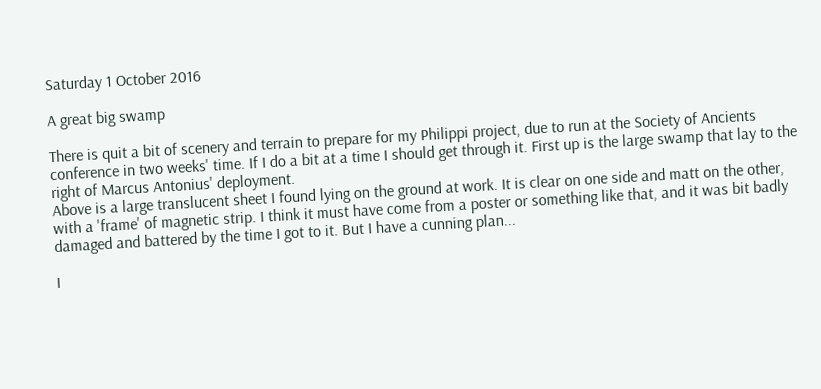Saturday 1 October 2016

A great big swamp

There is quit a bit of scenery and terrain to prepare for my Philippi project, due to run at the Society of Ancients conference in two weeks' time. If I do a bit at a time I should get through it. First up is the large swamp that lay to the right of Marcus Antonius' deployment.
Above is a large translucent sheet I found lying on the ground at work. It is clear on one side and matt on the other, with a 'frame' of magnetic strip. I think it must have come from a poster or something like that, and it was bit badly damaged and battered by the time I got to it. But I have a cunning plan...

I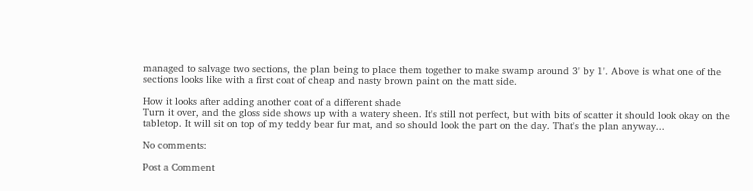managed to salvage two sections, the plan being to place them together to make swamp around 3' by 1'. Above is what one of the sections looks like with a first coat of cheap and nasty brown paint on the matt side.

How it looks after adding another coat of a different shade
Turn it over, and the gloss side shows up with a watery sheen. It's still not perfect, but with bits of scatter it should look okay on the tabletop. It will sit on top of my teddy bear fur mat, and so should look the part on the day. That's the plan anyway...

No comments:

Post a Comment